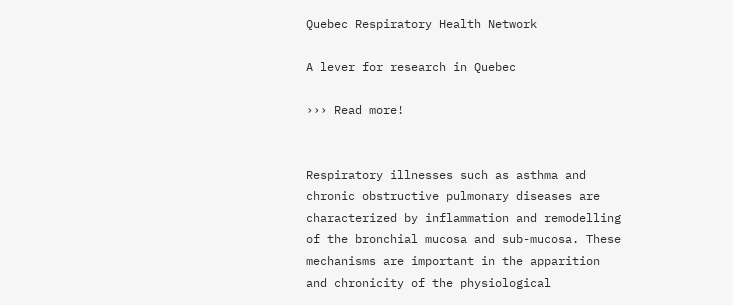Quebec Respiratory Health Network

A lever for research in Quebec

››› Read more!


Respiratory illnesses such as asthma and chronic obstructive pulmonary diseases are characterized by inflammation and remodelling of the bronchial mucosa and sub-mucosa. These mechanisms are important in the apparition and chronicity of the physiological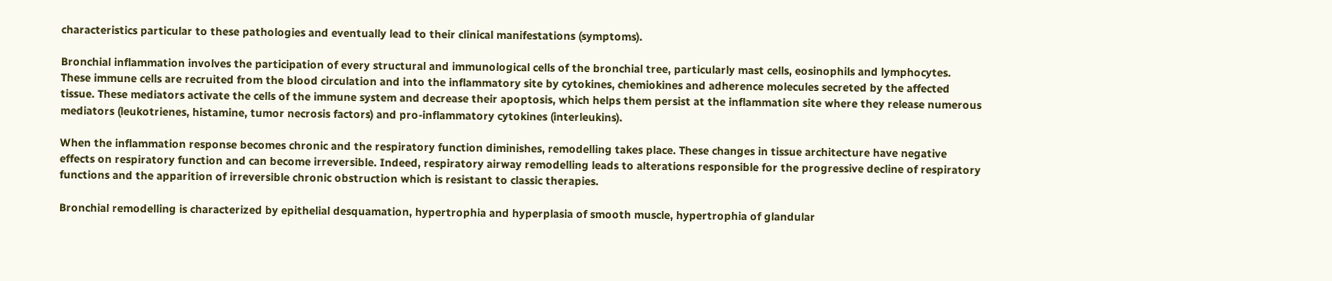characteristics particular to these pathologies and eventually lead to their clinical manifestations (symptoms).

Bronchial inflammation involves the participation of every structural and immunological cells of the bronchial tree, particularly mast cells, eosinophils and lymphocytes. These immune cells are recruited from the blood circulation and into the inflammatory site by cytokines, chemiokines and adherence molecules secreted by the affected tissue. These mediators activate the cells of the immune system and decrease their apoptosis, which helps them persist at the inflammation site where they release numerous mediators (leukotrienes, histamine, tumor necrosis factors) and pro-inflammatory cytokines (interleukins).

When the inflammation response becomes chronic and the respiratory function diminishes, remodelling takes place. These changes in tissue architecture have negative effects on respiratory function and can become irreversible. Indeed, respiratory airway remodelling leads to alterations responsible for the progressive decline of respiratory functions and the apparition of irreversible chronic obstruction which is resistant to classic therapies.

Bronchial remodelling is characterized by epithelial desquamation, hypertrophia and hyperplasia of smooth muscle, hypertrophia of glandular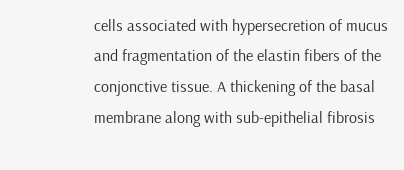cells associated with hypersecretion of mucus and fragmentation of the elastin fibers of the conjonctive tissue. A thickening of the basal membrane along with sub-epithelial fibrosis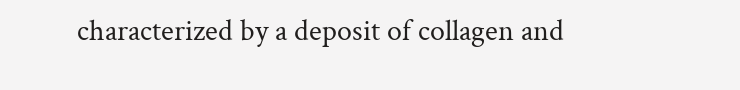characterized by a deposit of collagen and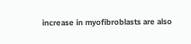increase in myofibroblasts are also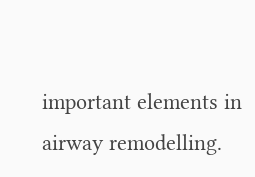important elements in airway remodelling.